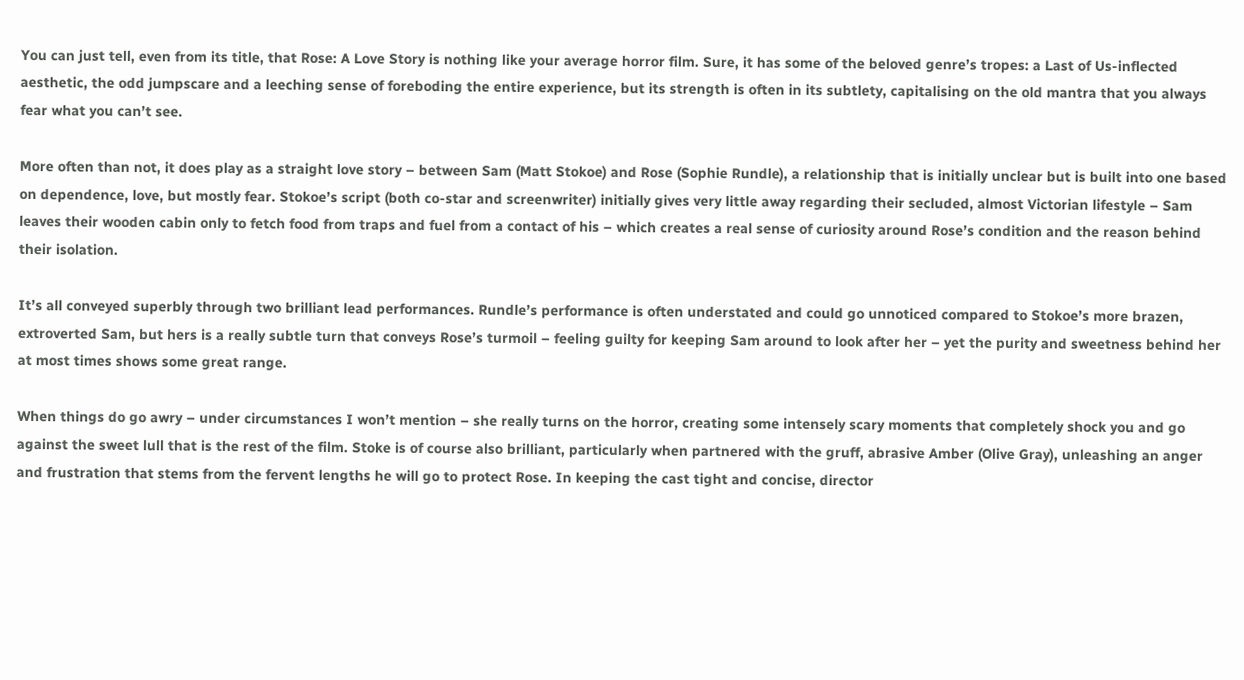You can just tell, even from its title, that Rose: A Love Story is nothing like your average horror film. Sure, it has some of the beloved genre’s tropes: a Last of Us-inflected aesthetic, the odd jumpscare and a leeching sense of foreboding the entire experience, but its strength is often in its subtlety, capitalising on the old mantra that you always fear what you can’t see.

More often than not, it does play as a straight love story – between Sam (Matt Stokoe) and Rose (Sophie Rundle), a relationship that is initially unclear but is built into one based on dependence, love, but mostly fear. Stokoe’s script (both co-star and screenwriter) initially gives very little away regarding their secluded, almost Victorian lifestyle – Sam leaves their wooden cabin only to fetch food from traps and fuel from a contact of his – which creates a real sense of curiosity around Rose’s condition and the reason behind their isolation.

It’s all conveyed superbly through two brilliant lead performances. Rundle’s performance is often understated and could go unnoticed compared to Stokoe’s more brazen, extroverted Sam, but hers is a really subtle turn that conveys Rose’s turmoil – feeling guilty for keeping Sam around to look after her – yet the purity and sweetness behind her at most times shows some great range.

When things do go awry – under circumstances I won’t mention – she really turns on the horror, creating some intensely scary moments that completely shock you and go against the sweet lull that is the rest of the film. Stoke is of course also brilliant, particularly when partnered with the gruff, abrasive Amber (Olive Gray), unleashing an anger and frustration that stems from the fervent lengths he will go to protect Rose. In keeping the cast tight and concise, director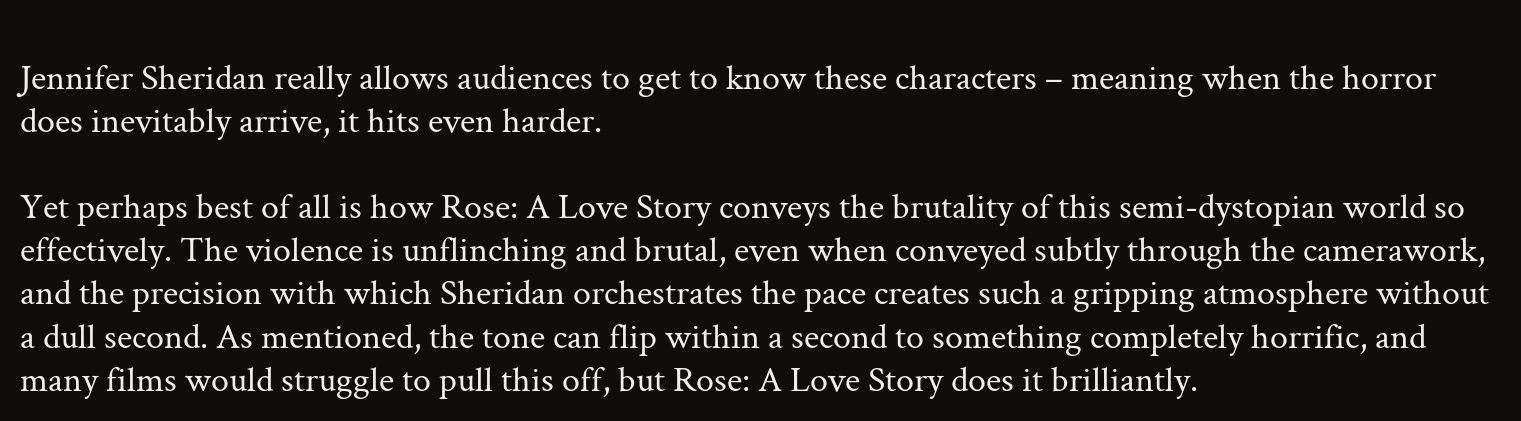Jennifer Sheridan really allows audiences to get to know these characters – meaning when the horror does inevitably arrive, it hits even harder.

Yet perhaps best of all is how Rose: A Love Story conveys the brutality of this semi-dystopian world so effectively. The violence is unflinching and brutal, even when conveyed subtly through the camerawork, and the precision with which Sheridan orchestrates the pace creates such a gripping atmosphere without a dull second. As mentioned, the tone can flip within a second to something completely horrific, and many films would struggle to pull this off, but Rose: A Love Story does it brilliantly.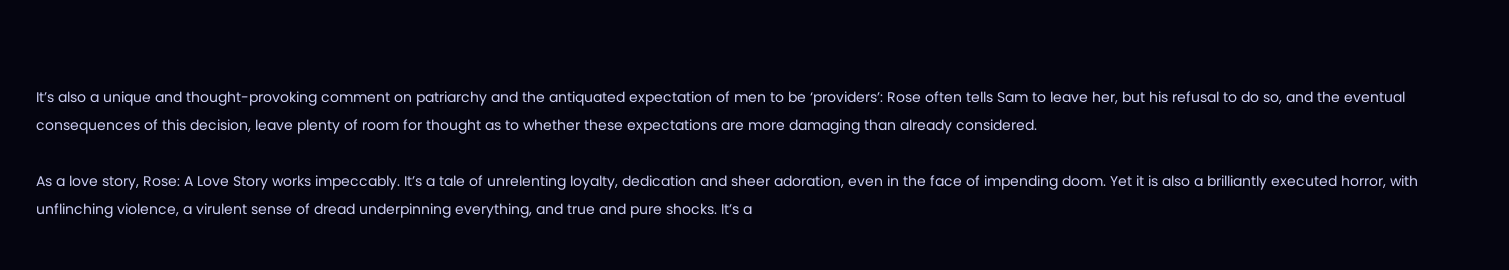It’s also a unique and thought-provoking comment on patriarchy and the antiquated expectation of men to be ‘providers’: Rose often tells Sam to leave her, but his refusal to do so, and the eventual consequences of this decision, leave plenty of room for thought as to whether these expectations are more damaging than already considered.

As a love story, Rose: A Love Story works impeccably. It’s a tale of unrelenting loyalty, dedication and sheer adoration, even in the face of impending doom. Yet it is also a brilliantly executed horror, with unflinching violence, a virulent sense of dread underpinning everything, and true and pure shocks. It’s a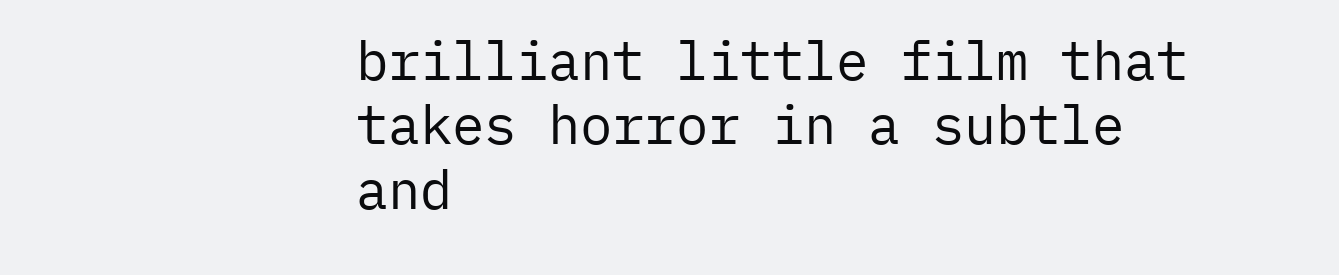brilliant little film that takes horror in a subtle and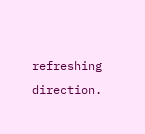refreshing direction.